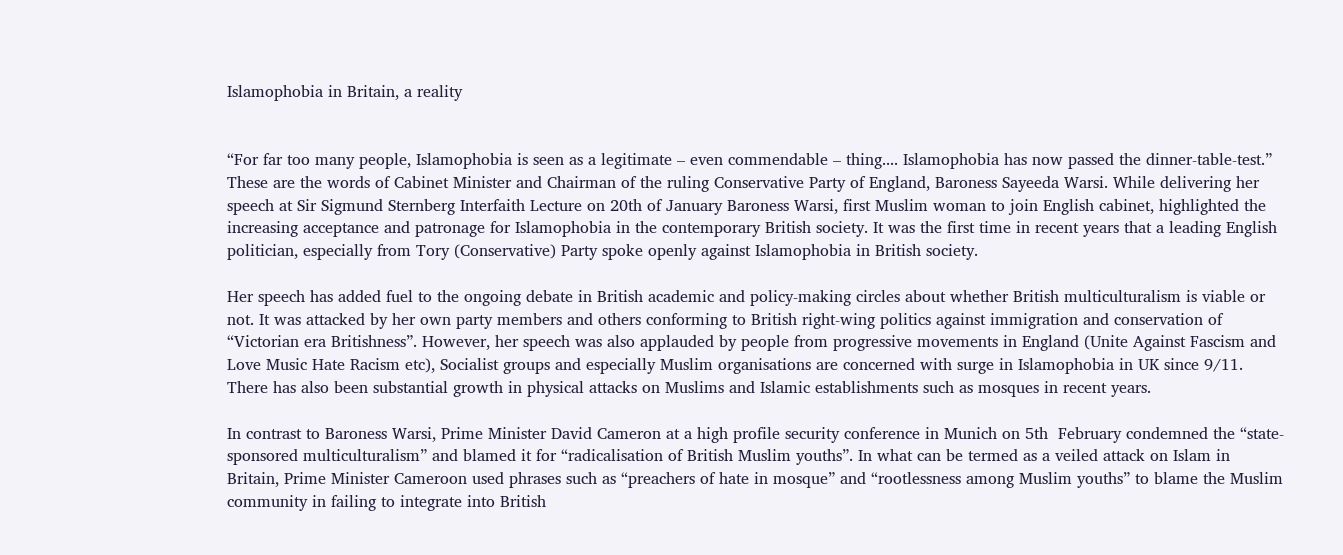Islamophobia in Britain, a reality


“For far too many people, Islamophobia is seen as a legitimate – even commendable – thing.... Islamophobia has now passed the dinner-table-test.” These are the words of Cabinet Minister and Chairman of the ruling Conservative Party of England, Baroness Sayeeda Warsi. While delivering her speech at Sir Sigmund Sternberg Interfaith Lecture on 20th of January Baroness Warsi, first Muslim woman to join English cabinet, highlighted the increasing acceptance and patronage for Islamophobia in the contemporary British society. It was the first time in recent years that a leading English politician, especially from Tory (Conservative) Party spoke openly against Islamophobia in British society.

Her speech has added fuel to the ongoing debate in British academic and policy-making circles about whether British multiculturalism is viable or not. It was attacked by her own party members and others conforming to British right-wing politics against immigration and conservation of “Victorian era Britishness”. However, her speech was also applauded by people from progressive movements in England (Unite Against Fascism and Love Music Hate Racism etc), Socialist groups and especially Muslim organisations are concerned with surge in Islamophobia in UK since 9/11.  There has also been substantial growth in physical attacks on Muslims and Islamic establishments such as mosques in recent years.

In contrast to Baroness Warsi, Prime Minister David Cameron at a high profile security conference in Munich on 5th  February condemned the “state-sponsored multiculturalism” and blamed it for “radicalisation of British Muslim youths”. In what can be termed as a veiled attack on Islam in Britain, Prime Minister Cameroon used phrases such as “preachers of hate in mosque” and “rootlessness among Muslim youths” to blame the Muslim community in failing to integrate into British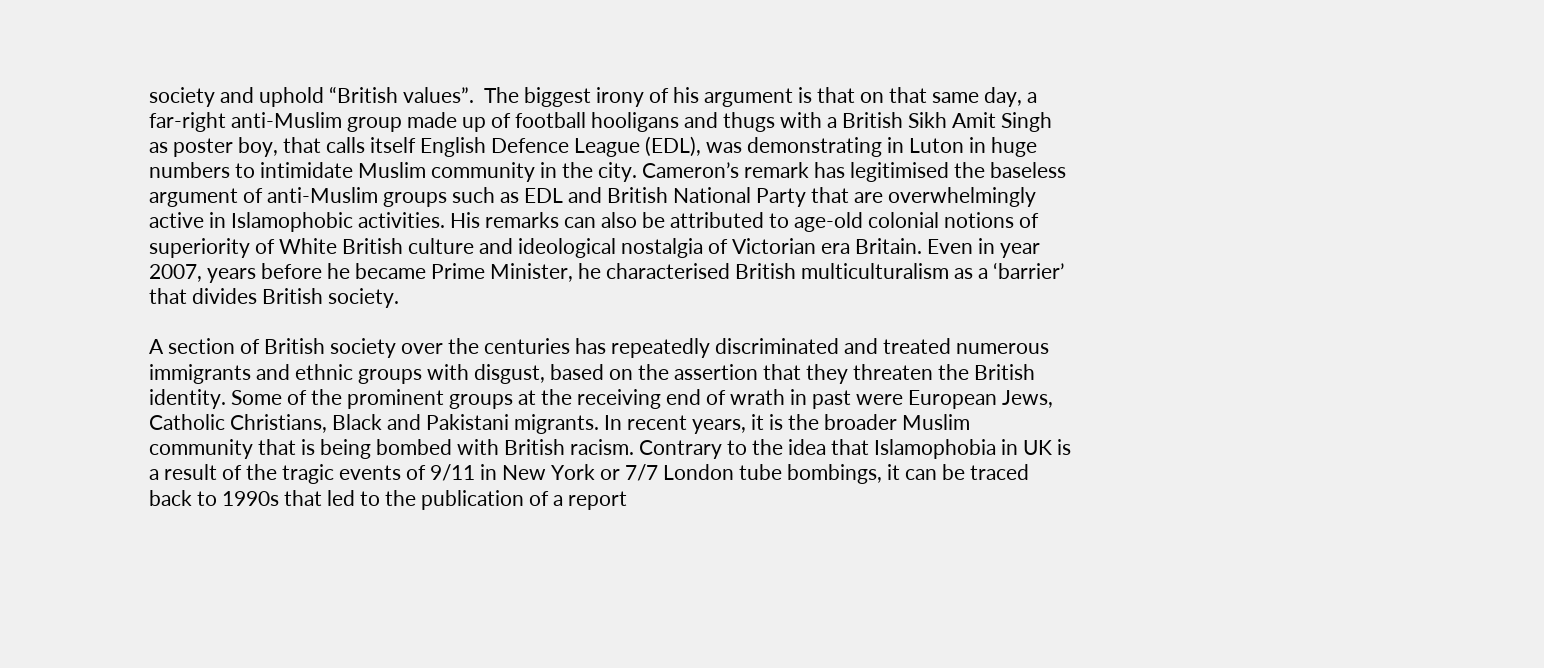society and uphold “British values”.  The biggest irony of his argument is that on that same day, a far-right anti-Muslim group made up of football hooligans and thugs with a British Sikh Amit Singh as poster boy, that calls itself English Defence League (EDL), was demonstrating in Luton in huge numbers to intimidate Muslim community in the city. Cameron’s remark has legitimised the baseless argument of anti-Muslim groups such as EDL and British National Party that are overwhelmingly active in Islamophobic activities. His remarks can also be attributed to age-old colonial notions of superiority of White British culture and ideological nostalgia of Victorian era Britain. Even in year 2007, years before he became Prime Minister, he characterised British multiculturalism as a ‘barrier’ that divides British society.

A section of British society over the centuries has repeatedly discriminated and treated numerous immigrants and ethnic groups with disgust, based on the assertion that they threaten the British identity. Some of the prominent groups at the receiving end of wrath in past were European Jews, Catholic Christians, Black and Pakistani migrants. In recent years, it is the broader Muslim community that is being bombed with British racism. Contrary to the idea that Islamophobia in UK is a result of the tragic events of 9/11 in New York or 7/7 London tube bombings, it can be traced back to 1990s that led to the publication of a report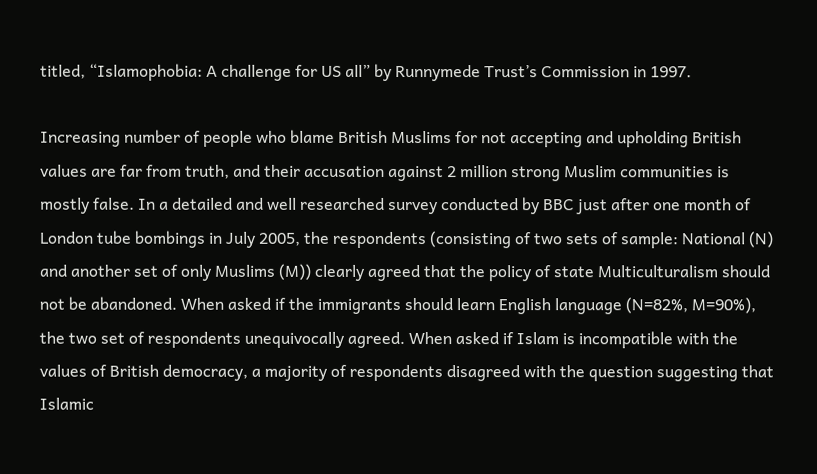titled, “Islamophobia: A challenge for US all” by Runnymede Trust’s Commission in 1997.

Increasing number of people who blame British Muslims for not accepting and upholding British values are far from truth, and their accusation against 2 million strong Muslim communities is mostly false. In a detailed and well researched survey conducted by BBC just after one month of London tube bombings in July 2005, the respondents (consisting of two sets of sample: National (N) and another set of only Muslims (M)) clearly agreed that the policy of state Multiculturalism should not be abandoned. When asked if the immigrants should learn English language (N=82%, M=90%), the two set of respondents unequivocally agreed. When asked if Islam is incompatible with the values of British democracy, a majority of respondents disagreed with the question suggesting that Islamic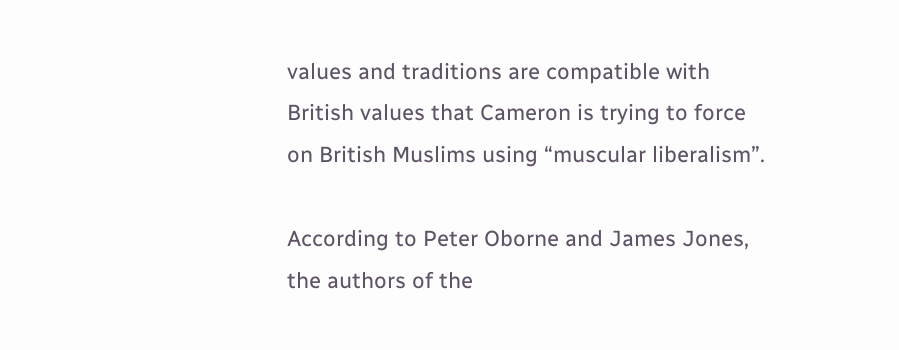values and traditions are compatible with British values that Cameron is trying to force on British Muslims using “muscular liberalism”.

According to Peter Oborne and James Jones, the authors of the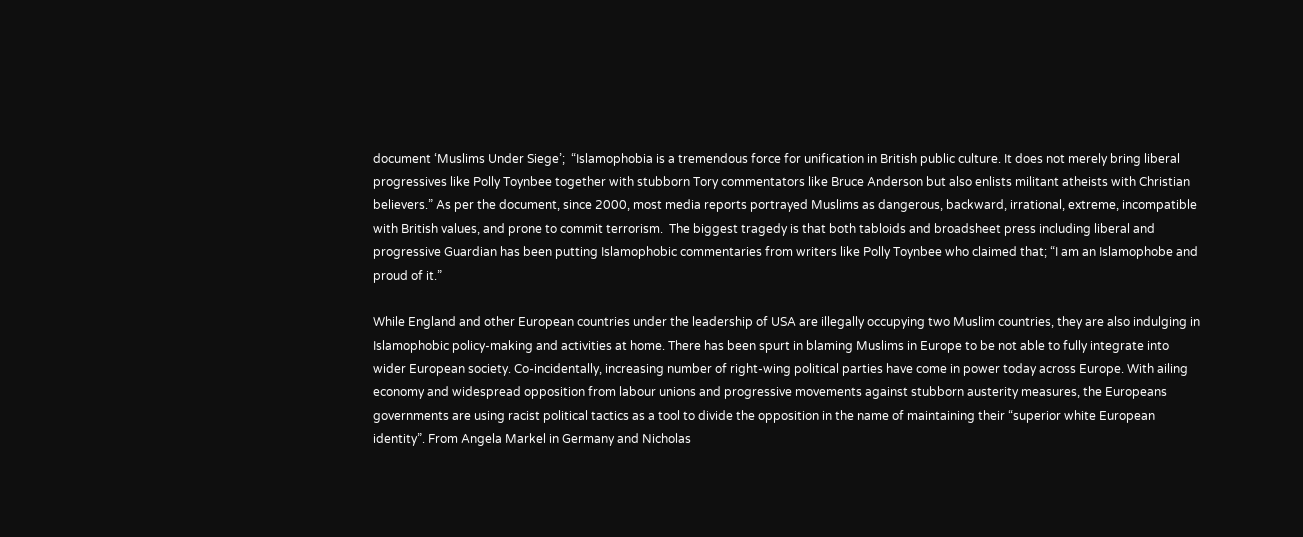document ‘Muslims Under Siege’;  “Islamophobia is a tremendous force for unification in British public culture. It does not merely bring liberal progressives like Polly Toynbee together with stubborn Tory commentators like Bruce Anderson but also enlists militant atheists with Christian believers.” As per the document, since 2000, most media reports portrayed Muslims as dangerous, backward, irrational, extreme, incompatible with British values, and prone to commit terrorism.  The biggest tragedy is that both tabloids and broadsheet press including liberal and progressive Guardian has been putting Islamophobic commentaries from writers like Polly Toynbee who claimed that; “I am an Islamophobe and proud of it.”

While England and other European countries under the leadership of USA are illegally occupying two Muslim countries, they are also indulging in Islamophobic policy-making and activities at home. There has been spurt in blaming Muslims in Europe to be not able to fully integrate into wider European society. Co-incidentally, increasing number of right-wing political parties have come in power today across Europe. With ailing economy and widespread opposition from labour unions and progressive movements against stubborn austerity measures, the Europeans governments are using racist political tactics as a tool to divide the opposition in the name of maintaining their “superior white European identity”. From Angela Markel in Germany and Nicholas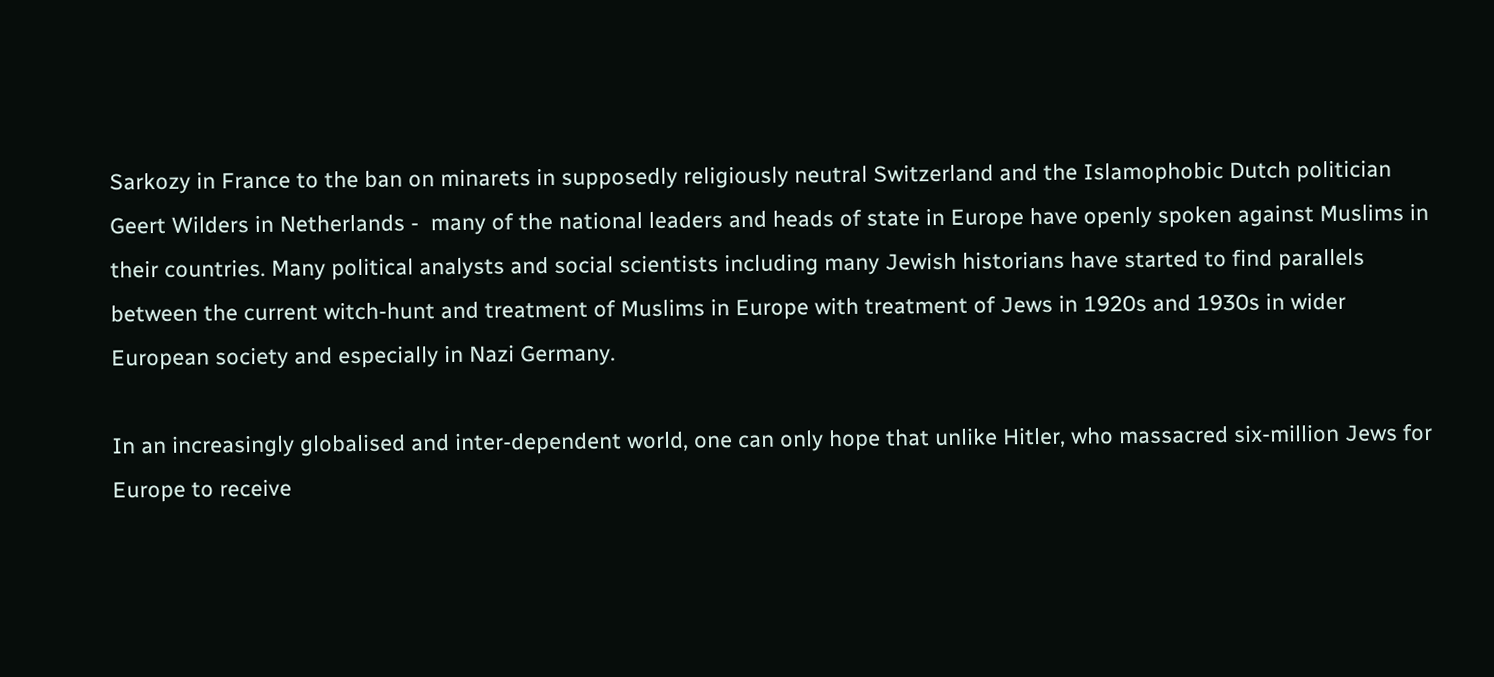Sarkozy in France to the ban on minarets in supposedly religiously neutral Switzerland and the Islamophobic Dutch politician Geert Wilders in Netherlands -  many of the national leaders and heads of state in Europe have openly spoken against Muslims in their countries. Many political analysts and social scientists including many Jewish historians have started to find parallels between the current witch-hunt and treatment of Muslims in Europe with treatment of Jews in 1920s and 1930s in wider European society and especially in Nazi Germany.

In an increasingly globalised and inter-dependent world, one can only hope that unlike Hitler, who massacred six-million Jews for Europe to receive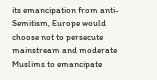its emancipation from anti-Semitism, Europe would choose not to persecute mainstream and moderate Muslims to emancipate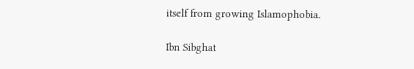itself from growing Islamophobia.

Ibn Sibghat